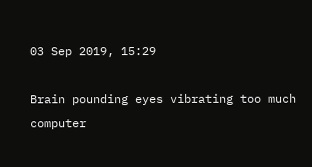03 Sep 2019, 15:29

Brain pounding eyes vibrating too much computer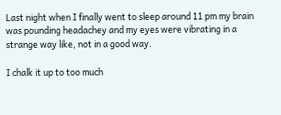Last night when I finally went to sleep around 11 pm my brain was pounding headachey and my eyes were vibrating in a strange way like, not in a good way.

I chalk it up to too much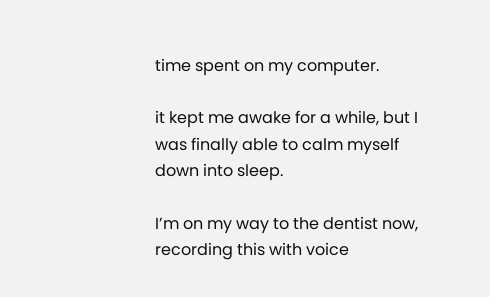time spent on my computer.

it kept me awake for a while, but I was finally able to calm myself down into sleep.

I’m on my way to the dentist now, recording this with voice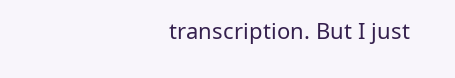transcription. But I just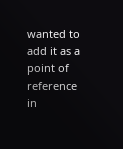wanted to add it as a point of reference in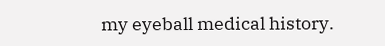my eyeball medical history.